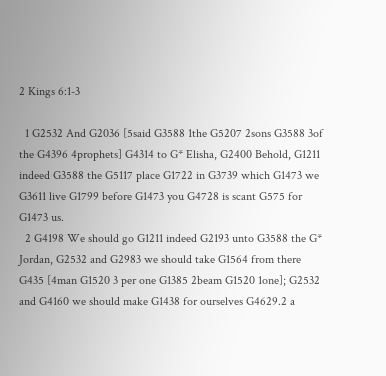2 Kings 6:1-3

  1 G2532 And G2036 [5said G3588 1the G5207 2sons G3588 3of the G4396 4prophets] G4314 to G* Elisha, G2400 Behold, G1211 indeed G3588 the G5117 place G1722 in G3739 which G1473 we G3611 live G1799 before G1473 you G4728 is scant G575 for G1473 us.
  2 G4198 We should go G1211 indeed G2193 unto G3588 the G* Jordan, G2532 and G2983 we should take G1564 from there G435 [4man G1520 3 per one G1385 2beam G1520 1one]; G2532 and G4160 we should make G1438 for ourselves G4629.2 a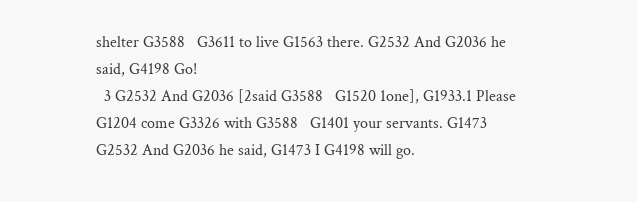shelter G3588   G3611 to live G1563 there. G2532 And G2036 he said, G4198 Go!
  3 G2532 And G2036 [2said G3588   G1520 1one], G1933.1 Please G1204 come G3326 with G3588   G1401 your servants. G1473   G2532 And G2036 he said, G1473 I G4198 will go.